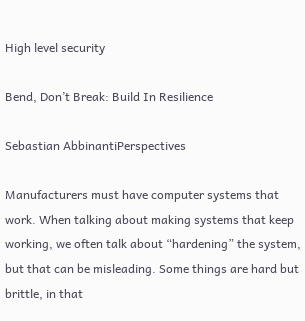High level security

Bend, Don’t Break: Build In Resilience

Sebastian AbbinantiPerspectives

Manufacturers must have computer systems that work. When talking about making systems that keep working, we often talk about “hardening” the system, but that can be misleading. Some things are hard but brittle, in that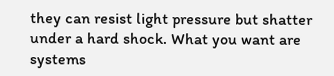they can resist light pressure but shatter under a hard shock. What you want are systems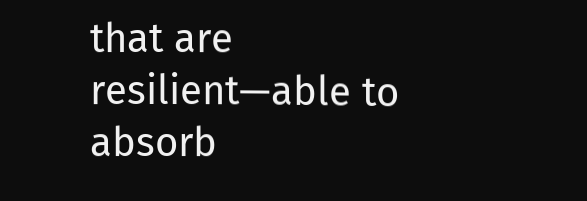that are resilient—able to absorb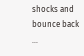shocks and bounce back …